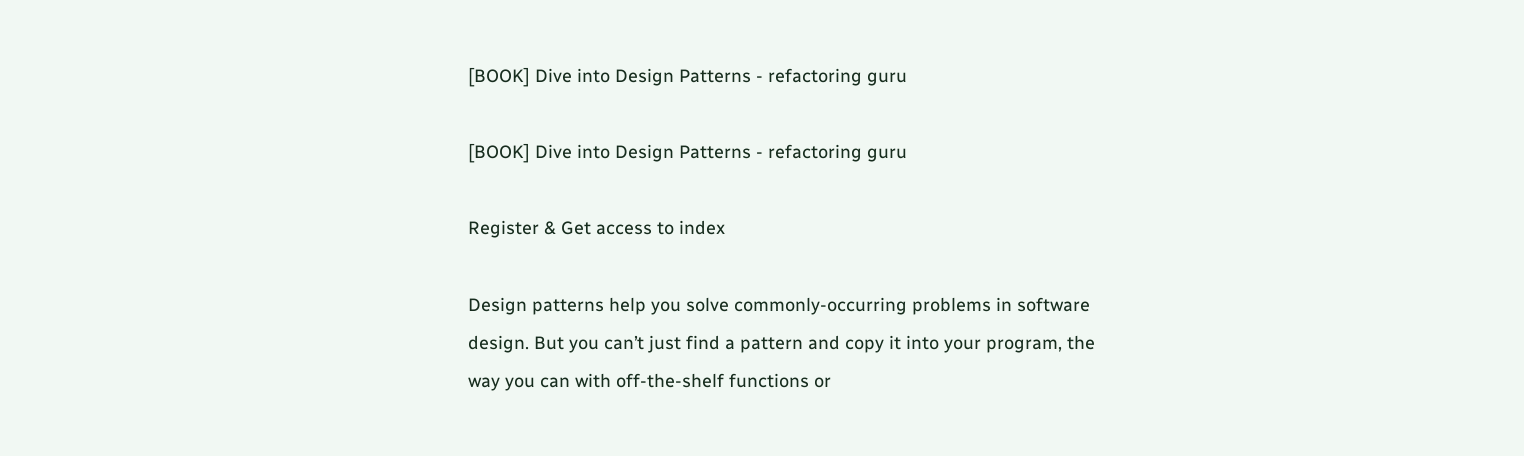[BOOK] Dive into Design Patterns - refactoring guru

[BOOK] Dive into Design Patterns - refactoring guru

Register & Get access to index

Design patterns help you solve commonly-occurring problems in software design. But you can’t just find a pattern and copy it into your program, the way you can with off-the-shelf functions or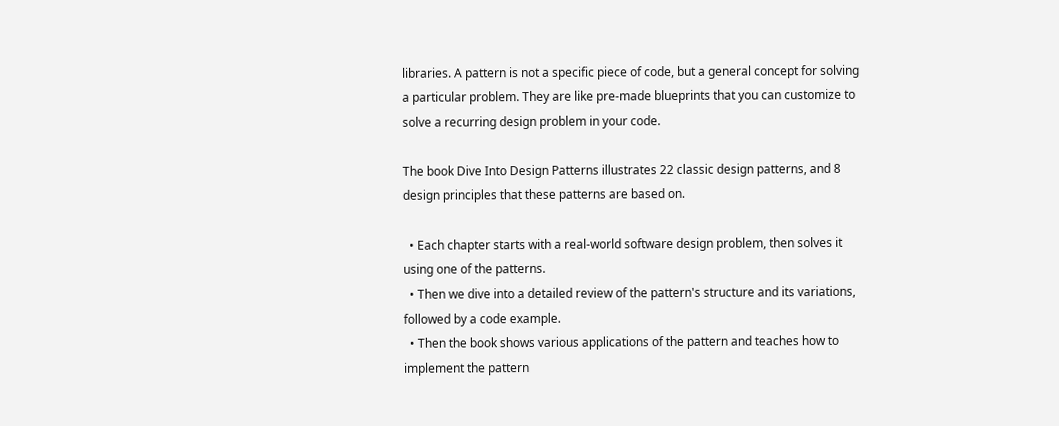libraries. A pattern is not a specific piece of code, but a general concept for solving a particular problem. They are like pre-made blueprints that you can customize to solve a recurring design problem in your code.

The book Dive Into Design Patterns illustrates 22 classic design patterns, and 8 design principles that these patterns are based on.

  • Each chapter starts with a real-world software design problem, then solves it using one of the patterns.
  • Then we dive into a detailed review of the pattern's structure and its variations, followed by a code example.
  • Then the book shows various applications of the pattern and teaches how to implement the pattern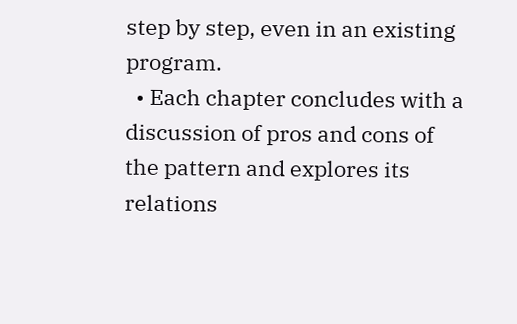step by step, even in an existing program.
  • Each chapter concludes with a discussion of pros and cons of the pattern and explores its relations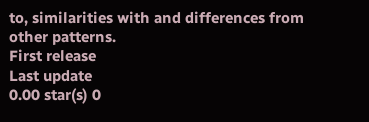to, similarities with and differences from other patterns.
First release
Last update
0.00 star(s) 0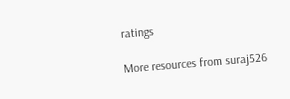ratings

More resources from suraj526